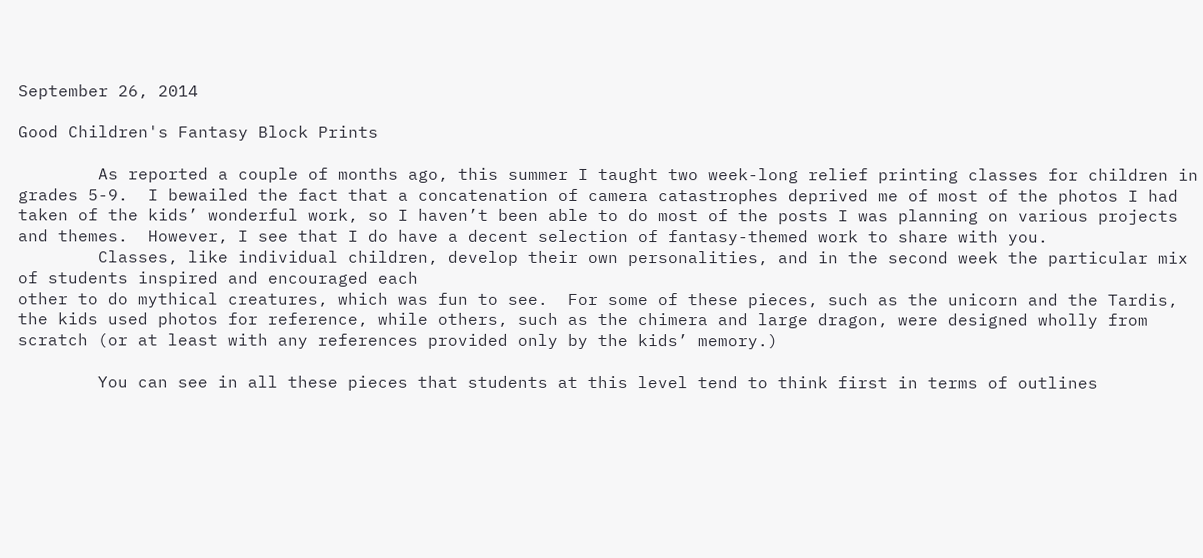September 26, 2014

Good Children's Fantasy Block Prints

        As reported a couple of months ago, this summer I taught two week-long relief printing classes for children in grades 5-9.  I bewailed the fact that a concatenation of camera catastrophes deprived me of most of the photos I had taken of the kids’ wonderful work, so I haven’t been able to do most of the posts I was planning on various projects and themes.  However, I see that I do have a decent selection of fantasy-themed work to share with you.
        Classes, like individual children, develop their own personalities, and in the second week the particular mix of students inspired and encouraged each
other to do mythical creatures, which was fun to see.  For some of these pieces, such as the unicorn and the Tardis, the kids used photos for reference, while others, such as the chimera and large dragon, were designed wholly from scratch (or at least with any references provided only by the kids’ memory.)

        You can see in all these pieces that students at this level tend to think first in terms of outlines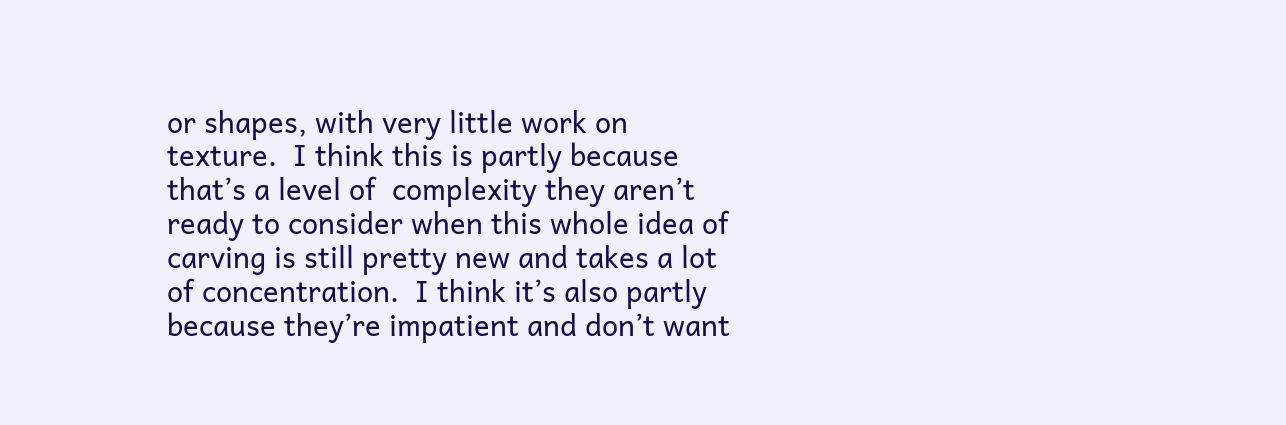or shapes, with very little work on texture.  I think this is partly because that’s a level of  complexity they aren’t ready to consider when this whole idea of carving is still pretty new and takes a lot of concentration.  I think it’s also partly because they’re impatient and don’t want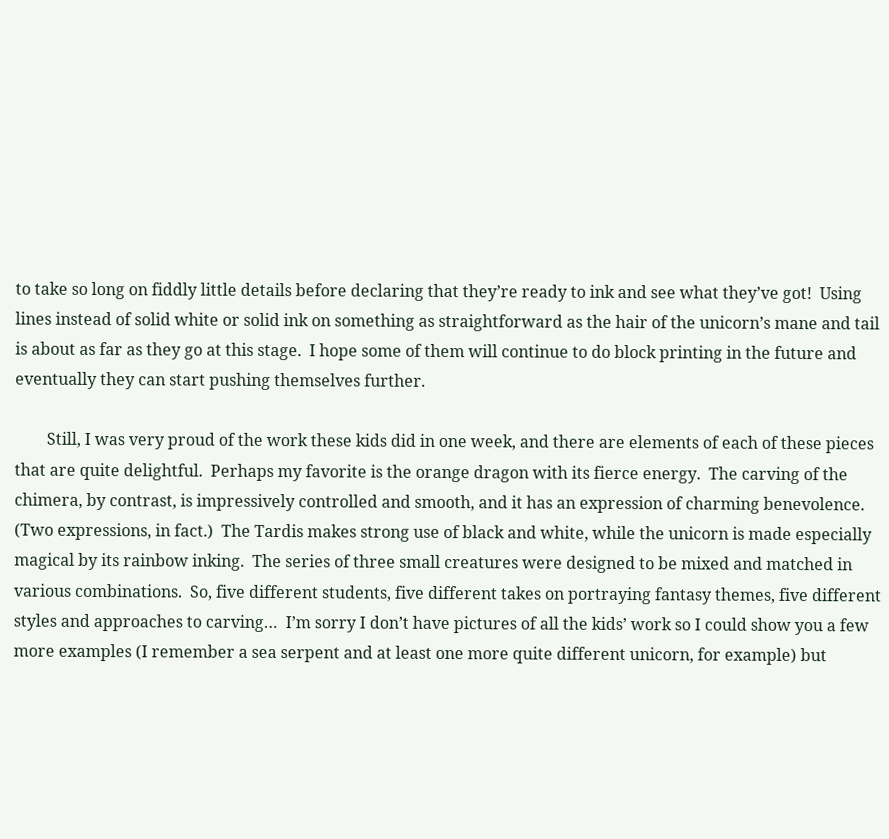to take so long on fiddly little details before declaring that they’re ready to ink and see what they’ve got!  Using lines instead of solid white or solid ink on something as straightforward as the hair of the unicorn’s mane and tail is about as far as they go at this stage.  I hope some of them will continue to do block printing in the future and eventually they can start pushing themselves further.

        Still, I was very proud of the work these kids did in one week, and there are elements of each of these pieces that are quite delightful.  Perhaps my favorite is the orange dragon with its fierce energy.  The carving of the chimera, by contrast, is impressively controlled and smooth, and it has an expression of charming benevolence.  (Two expressions, in fact.)  The Tardis makes strong use of black and white, while the unicorn is made especially magical by its rainbow inking.  The series of three small creatures were designed to be mixed and matched in various combinations.  So, five different students, five different takes on portraying fantasy themes, five different styles and approaches to carving…  I’m sorry I don’t have pictures of all the kids’ work so I could show you a few more examples (I remember a sea serpent and at least one more quite different unicorn, for example) but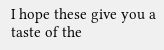I hope these give you a taste of the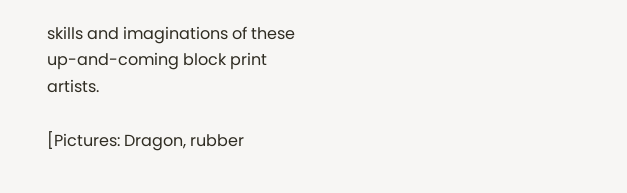skills and imaginations of these up-and-coming block print artists.

[Pictures: Dragon, rubber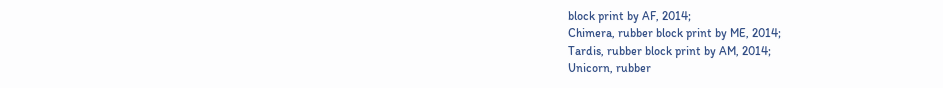block print by AF, 2014;
Chimera, rubber block print by ME, 2014;
Tardis, rubber block print by AM, 2014;
Unicorn, rubber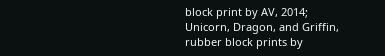block print by AV, 2014;
Unicorn, Dragon, and Griffin, rubber block prints by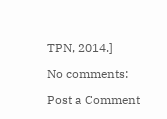TPN, 2014.]

No comments:

Post a Comment